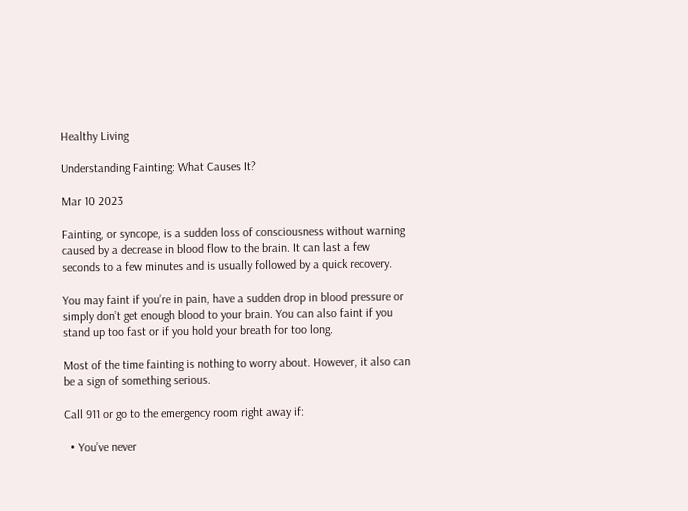Healthy Living

Understanding Fainting: What Causes It?

Mar 10 2023

Fainting, or syncope, is a sudden loss of consciousness without warning caused by a decrease in blood flow to the brain. It can last a few seconds to a few minutes and is usually followed by a quick recovery.

You may faint if you’re in pain, have a sudden drop in blood pressure or simply don’t get enough blood to your brain. You can also faint if you stand up too fast or if you hold your breath for too long.

Most of the time fainting is nothing to worry about. However, it also can be a sign of something serious.

Call 911 or go to the emergency room right away if:

  • You’ve never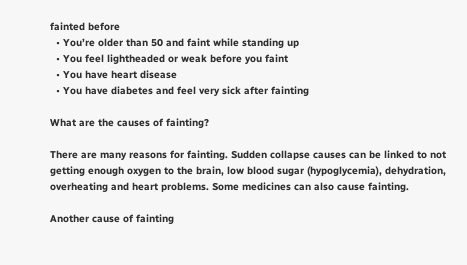fainted before
  • You’re older than 50 and faint while standing up
  • You feel lightheaded or weak before you faint
  • You have heart disease
  • You have diabetes and feel very sick after fainting

What are the causes of fainting?

There are many reasons for fainting. Sudden collapse causes can be linked to not getting enough oxygen to the brain, low blood sugar (hypoglycemia), dehydration, overheating and heart problems. Some medicines can also cause fainting.

Another cause of fainting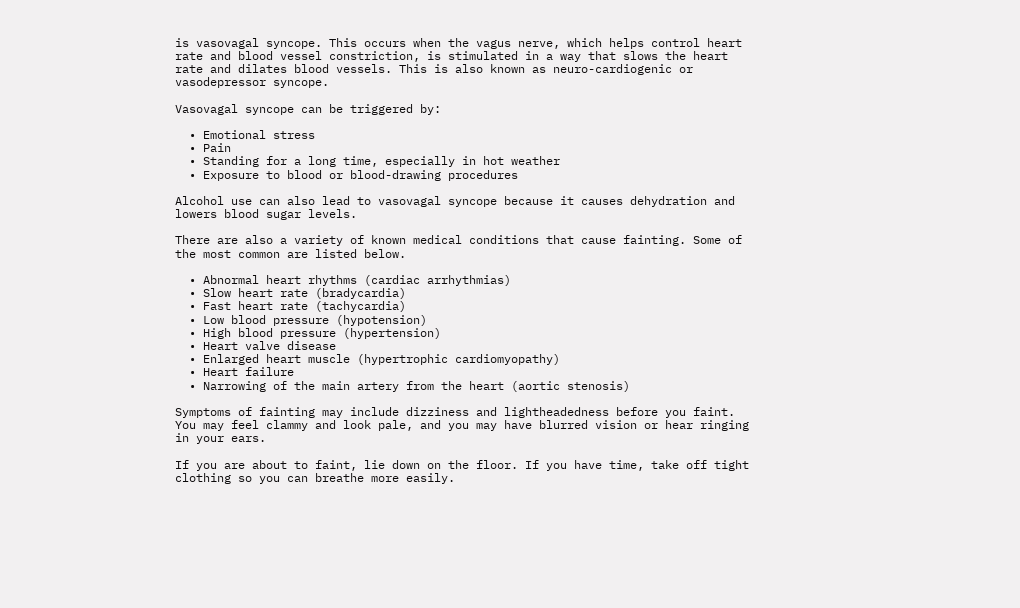is vasovagal syncope. This occurs when the vagus nerve, which helps control heart rate and blood vessel constriction, is stimulated in a way that slows the heart rate and dilates blood vessels. This is also known as neuro-cardiogenic or vasodepressor syncope.

Vasovagal syncope can be triggered by:

  • Emotional stress
  • Pain
  • Standing for a long time, especially in hot weather
  • Exposure to blood or blood-drawing procedures

Alcohol use can also lead to vasovagal syncope because it causes dehydration and lowers blood sugar levels.

There are also a variety of known medical conditions that cause fainting. Some of the most common are listed below.

  • Abnormal heart rhythms (cardiac arrhythmias)
  • Slow heart rate (bradycardia)
  • Fast heart rate (tachycardia)
  • Low blood pressure (hypotension)
  • High blood pressure (hypertension)
  • Heart valve disease
  • Enlarged heart muscle (hypertrophic cardiomyopathy)
  • Heart failure
  • Narrowing of the main artery from the heart (aortic stenosis)

Symptoms of fainting may include dizziness and lightheadedness before you faint. You may feel clammy and look pale, and you may have blurred vision or hear ringing in your ears.

If you are about to faint, lie down on the floor. If you have time, take off tight clothing so you can breathe more easily.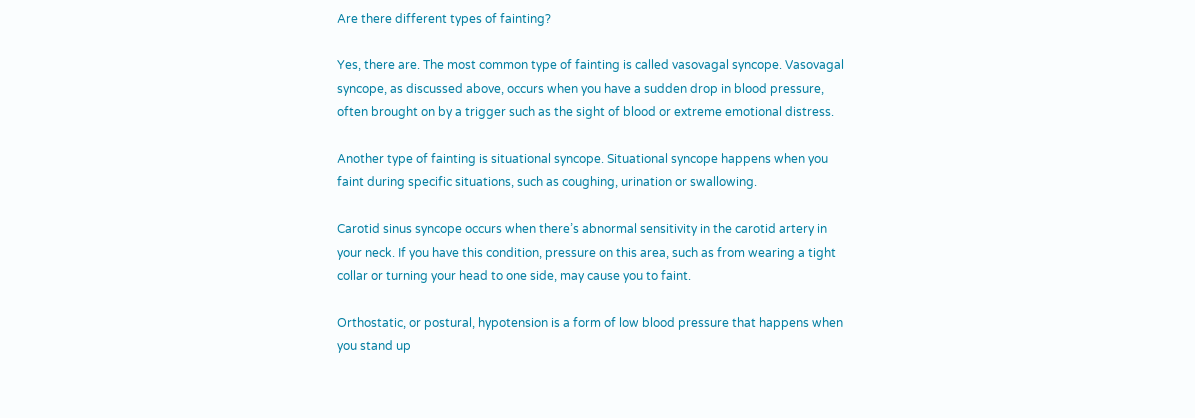Are there different types of fainting?

Yes, there are. The most common type of fainting is called vasovagal syncope. Vasovagal syncope, as discussed above, occurs when you have a sudden drop in blood pressure, often brought on by a trigger such as the sight of blood or extreme emotional distress.

Another type of fainting is situational syncope. Situational syncope happens when you faint during specific situations, such as coughing, urination or swallowing.

Carotid sinus syncope occurs when there’s abnormal sensitivity in the carotid artery in your neck. If you have this condition, pressure on this area, such as from wearing a tight collar or turning your head to one side, may cause you to faint.

Orthostatic, or postural, hypotension is a form of low blood pressure that happens when you stand up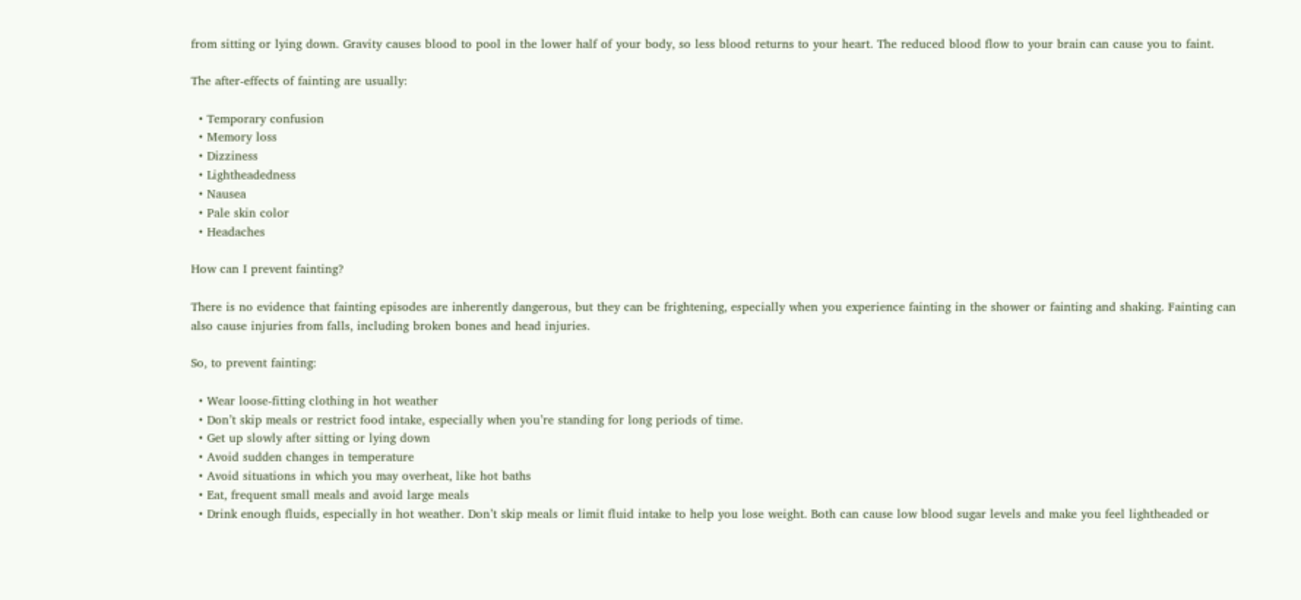from sitting or lying down. Gravity causes blood to pool in the lower half of your body, so less blood returns to your heart. The reduced blood flow to your brain can cause you to faint.

The after-effects of fainting are usually:

  • Temporary confusion
  • Memory loss
  • Dizziness
  • Lightheadedness
  • Nausea
  • Pale skin color
  • Headaches

How can I prevent fainting?

There is no evidence that fainting episodes are inherently dangerous, but they can be frightening, especially when you experience fainting in the shower or fainting and shaking. Fainting can also cause injuries from falls, including broken bones and head injuries.

So, to prevent fainting:

  • Wear loose-fitting clothing in hot weather
  • Don’t skip meals or restrict food intake, especially when you’re standing for long periods of time.
  • Get up slowly after sitting or lying down
  • Avoid sudden changes in temperature
  • Avoid situations in which you may overheat, like hot baths
  • Eat, frequent small meals and avoid large meals
  • Drink enough fluids, especially in hot weather. Don’t skip meals or limit fluid intake to help you lose weight. Both can cause low blood sugar levels and make you feel lightheaded or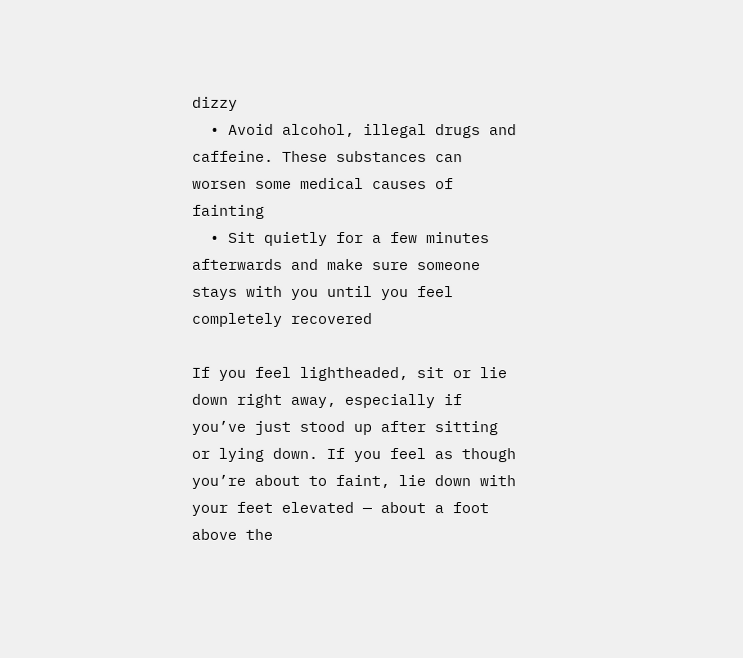dizzy
  • Avoid alcohol, illegal drugs and caffeine. These substances can worsen some medical causes of fainting
  • Sit quietly for a few minutes afterwards and make sure someone stays with you until you feel completely recovered

If you feel lightheaded, sit or lie down right away, especially if you’ve just stood up after sitting or lying down. If you feel as though you’re about to faint, lie down with your feet elevated — about a foot above the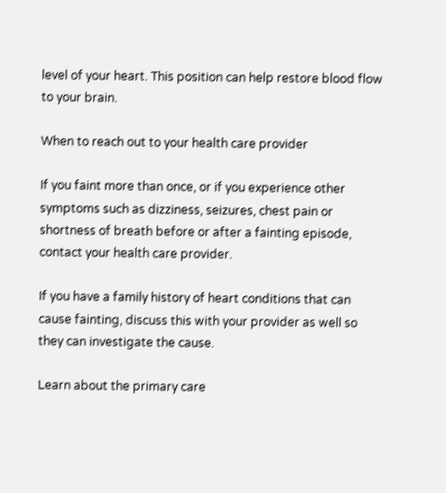level of your heart. This position can help restore blood flow to your brain.

When to reach out to your health care provider

If you faint more than once, or if you experience other symptoms such as dizziness, seizures, chest pain or shortness of breath before or after a fainting episode, contact your health care provider.

If you have a family history of heart conditions that can cause fainting, discuss this with your provider as well so they can investigate the cause.

Learn about the primary care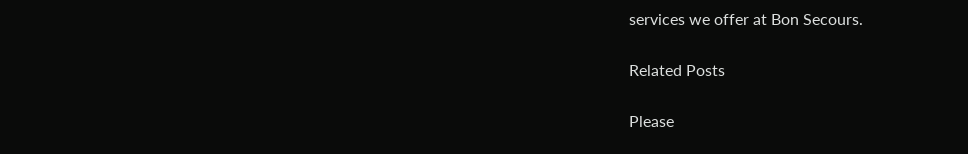services we offer at Bon Secours.

Related Posts

Please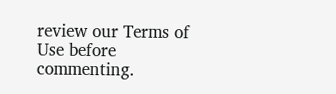review our Terms of Use before commenting.